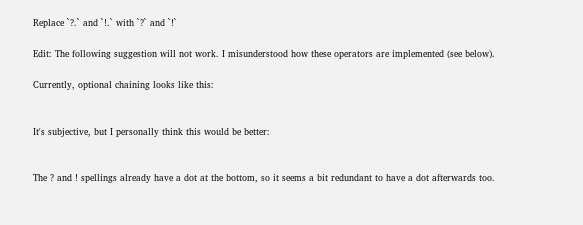Replace `?.` and `!.` with `?` and `!`

Edit: The following suggestion will not work. I misunderstood how these operators are implemented (see below).

Currently, optional chaining looks like this:


It's subjective, but I personally think this would be better:


The ? and ! spellings already have a dot at the bottom, so it seems a bit redundant to have a dot afterwards too.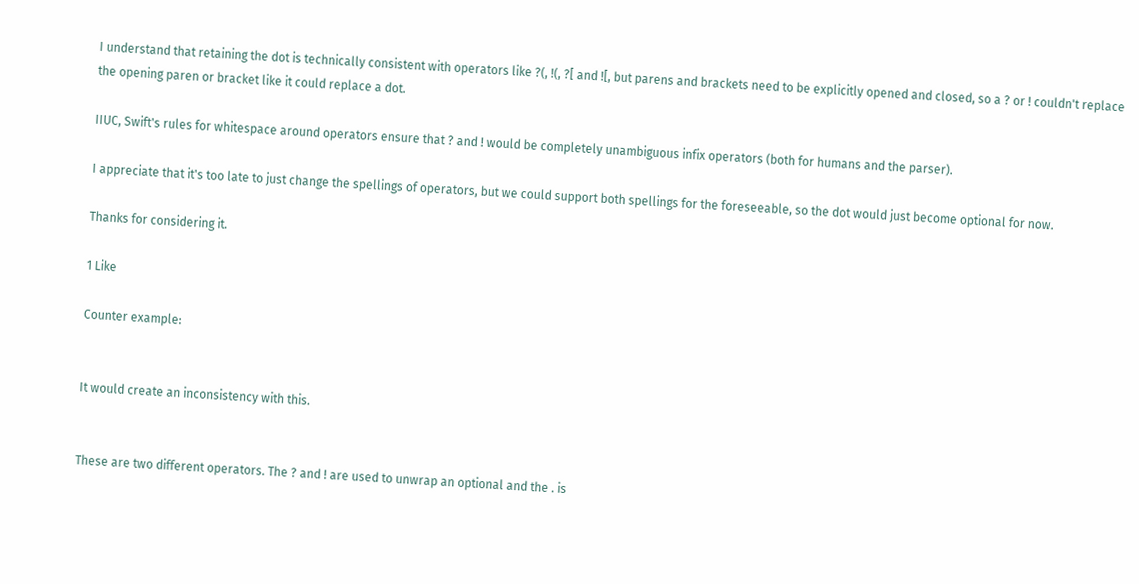I understand that retaining the dot is technically consistent with operators like ?(, !(, ?[ and ![, but parens and brackets need to be explicitly opened and closed, so a ? or ! couldn't replace the opening paren or bracket like it could replace a dot.

IIUC, Swift's rules for whitespace around operators ensure that ? and ! would be completely unambiguous infix operators (both for humans and the parser).

I appreciate that it's too late to just change the spellings of operators, but we could support both spellings for the foreseeable, so the dot would just become optional for now.

Thanks for considering it.

1 Like

Counter example:


It would create an inconsistency with this.


These are two different operators. The ? and ! are used to unwrap an optional and the . is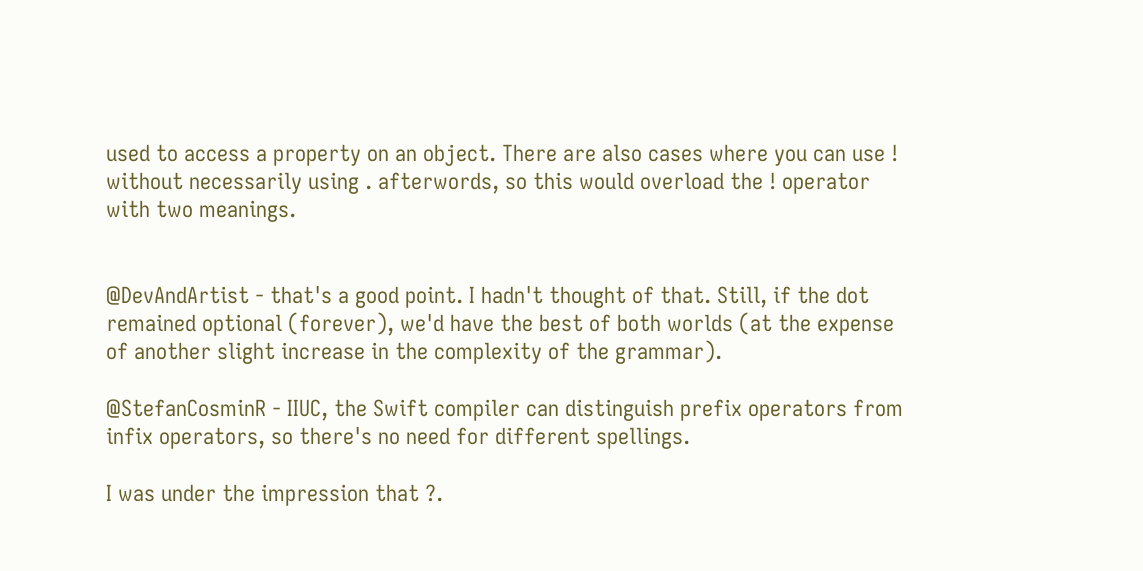used to access a property on an object. There are also cases where you can use ! without necessarily using . afterwords, so this would overload the ! operator with two meanings.


@DevAndArtist - that's a good point. I hadn't thought of that. Still, if the dot remained optional (forever), we'd have the best of both worlds (at the expense of another slight increase in the complexity of the grammar).

@StefanCosminR - IIUC, the Swift compiler can distinguish prefix operators from infix operators, so there's no need for different spellings.

I was under the impression that ?.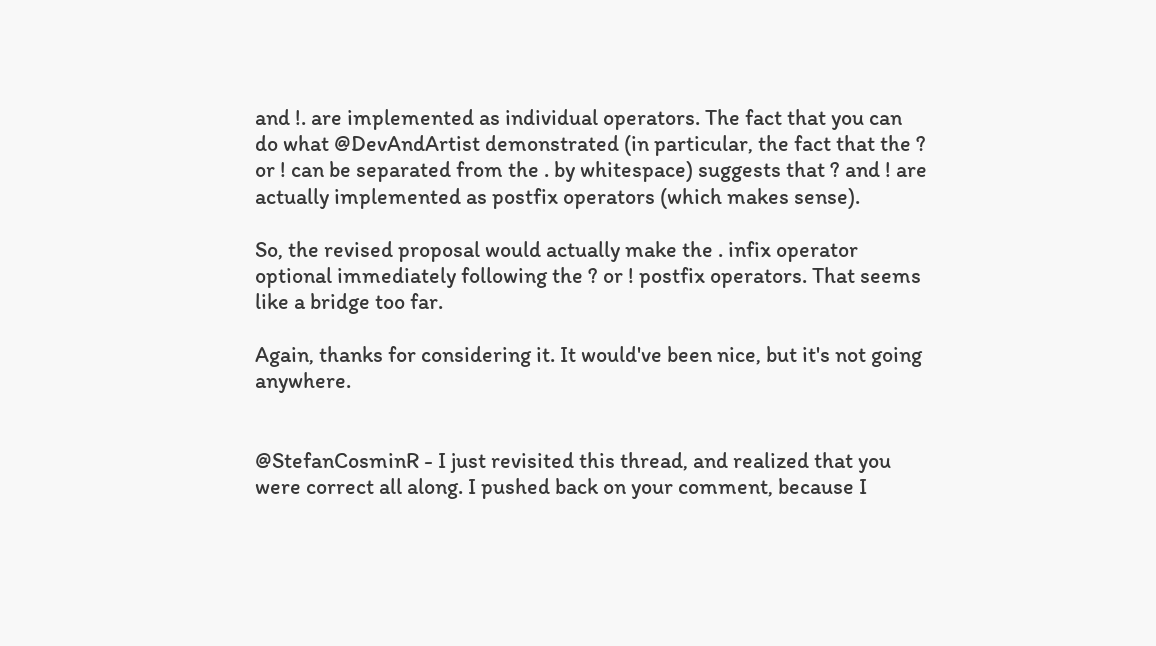and !. are implemented as individual operators. The fact that you can do what @DevAndArtist demonstrated (in particular, the fact that the ? or ! can be separated from the . by whitespace) suggests that ? and ! are actually implemented as postfix operators (which makes sense).

So, the revised proposal would actually make the . infix operator optional immediately following the ? or ! postfix operators. That seems like a bridge too far.

Again, thanks for considering it. It would've been nice, but it's not going anywhere.


@StefanCosminR - I just revisited this thread, and realized that you were correct all along. I pushed back on your comment, because I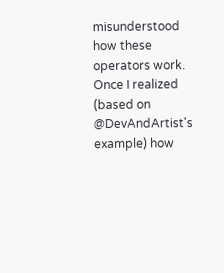misunderstood how these operators work. Once I realized (based on @DevAndArtist's example) how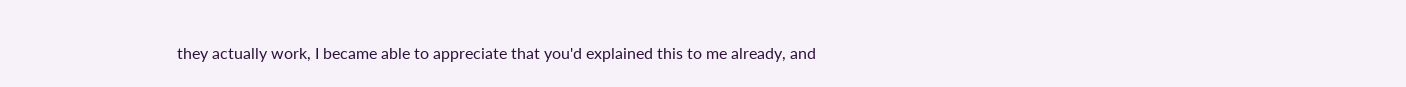they actually work, I became able to appreciate that you'd explained this to me already, and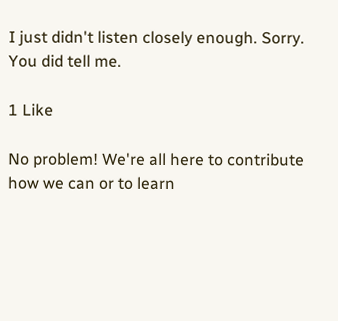I just didn't listen closely enough. Sorry. You did tell me.

1 Like

No problem! We're all here to contribute how we can or to learn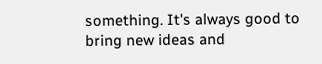something. It's always good to bring new ideas and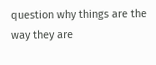question why things are the way they are